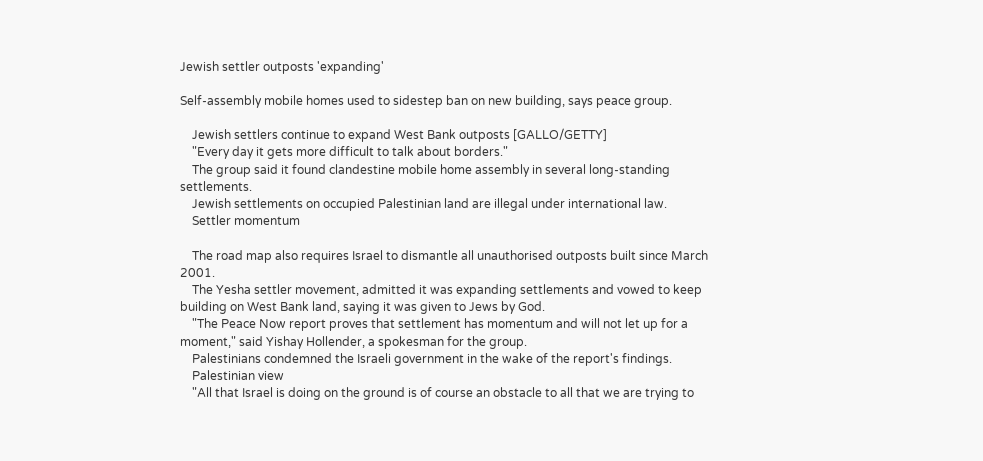Jewish settler outposts 'expanding'

Self-assembly mobile homes used to sidestep ban on new building, says peace group.

    Jewish settlers continue to expand West Bank outposts [GALLO/GETTY]
    "Every day it gets more difficult to talk about borders."
    The group said it found clandestine mobile home assembly in several long-standing settlements.
    Jewish settlements on occupied Palestinian land are illegal under international law.
    Settler momentum

    The road map also requires Israel to dismantle all unauthorised outposts built since March 2001.
    The Yesha settler movement, admitted it was expanding settlements and vowed to keep building on West Bank land, saying it was given to Jews by God.
    "The Peace Now report proves that settlement has momentum and will not let up for a moment," said Yishay Hollender, a spokesman for the group.
    Palestinians condemned the Israeli government in the wake of the report's findings.
    Palestinian view
    "All that Israel is doing on the ground is of course an obstacle to all that we are trying to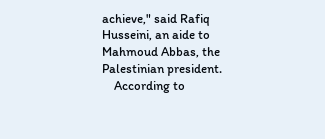achieve," said Rafiq Husseini, an aide to Mahmoud Abbas, the Palestinian president.
    According to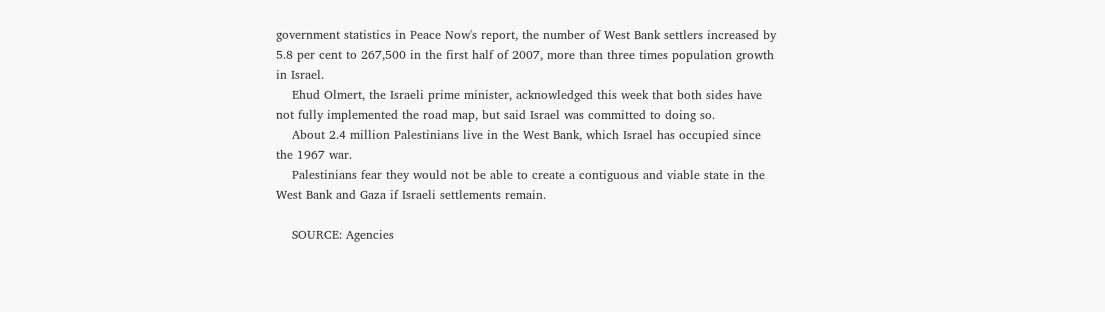government statistics in Peace Now's report, the number of West Bank settlers increased by 5.8 per cent to 267,500 in the first half of 2007, more than three times population growth in Israel.
    Ehud Olmert, the Israeli prime minister, acknowledged this week that both sides have not fully implemented the road map, but said Israel was committed to doing so.
    About 2.4 million Palestinians live in the West Bank, which Israel has occupied since the 1967 war.
    Palestinians fear they would not be able to create a contiguous and viable state in the West Bank and Gaza if Israeli settlements remain.

    SOURCE: Agencies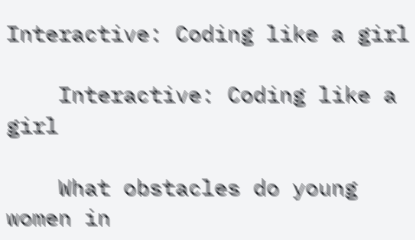Interactive: Coding like a girl

    Interactive: Coding like a girl

    What obstacles do young women in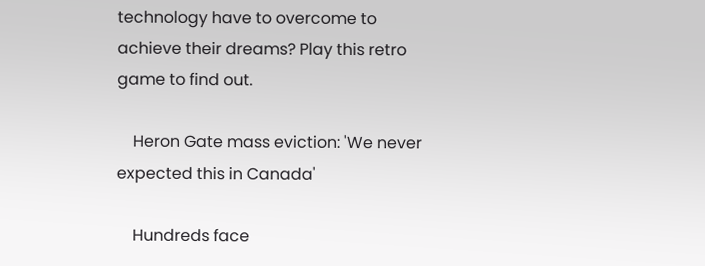technology have to overcome to achieve their dreams? Play this retro game to find out.

    Heron Gate mass eviction: 'We never expected this in Canada'

    Hundreds face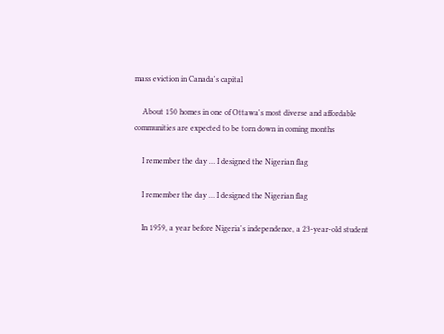mass eviction in Canada's capital

    About 150 homes in one of Ottawa's most diverse and affordable communities are expected to be torn down in coming months

    I remember the day … I designed the Nigerian flag

    I remember the day … I designed the Nigerian flag

    In 1959, a year before Nigeria's independence, a 23-year-old student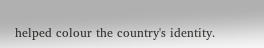helped colour the country's identity.